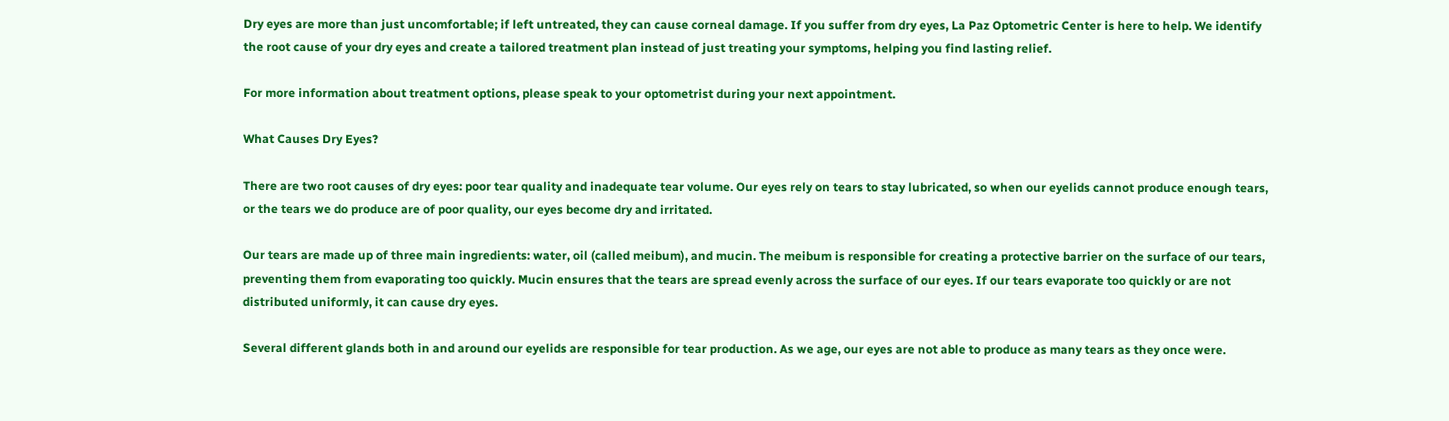Dry eyes are more than just uncomfortable; if left untreated, they can cause corneal damage. If you suffer from dry eyes, La Paz Optometric Center is here to help. We identify the root cause of your dry eyes and create a tailored treatment plan instead of just treating your symptoms, helping you find lasting relief.

For more information about treatment options, please speak to your optometrist during your next appointment.

What Causes Dry Eyes?

There are two root causes of dry eyes: poor tear quality and inadequate tear volume. Our eyes rely on tears to stay lubricated, so when our eyelids cannot produce enough tears, or the tears we do produce are of poor quality, our eyes become dry and irritated.

Our tears are made up of three main ingredients: water, oil (called meibum), and mucin. The meibum is responsible for creating a protective barrier on the surface of our tears, preventing them from evaporating too quickly. Mucin ensures that the tears are spread evenly across the surface of our eyes. If our tears evaporate too quickly or are not distributed uniformly, it can cause dry eyes.

Several different glands both in and around our eyelids are responsible for tear production. As we age, our eyes are not able to produce as many tears as they once were.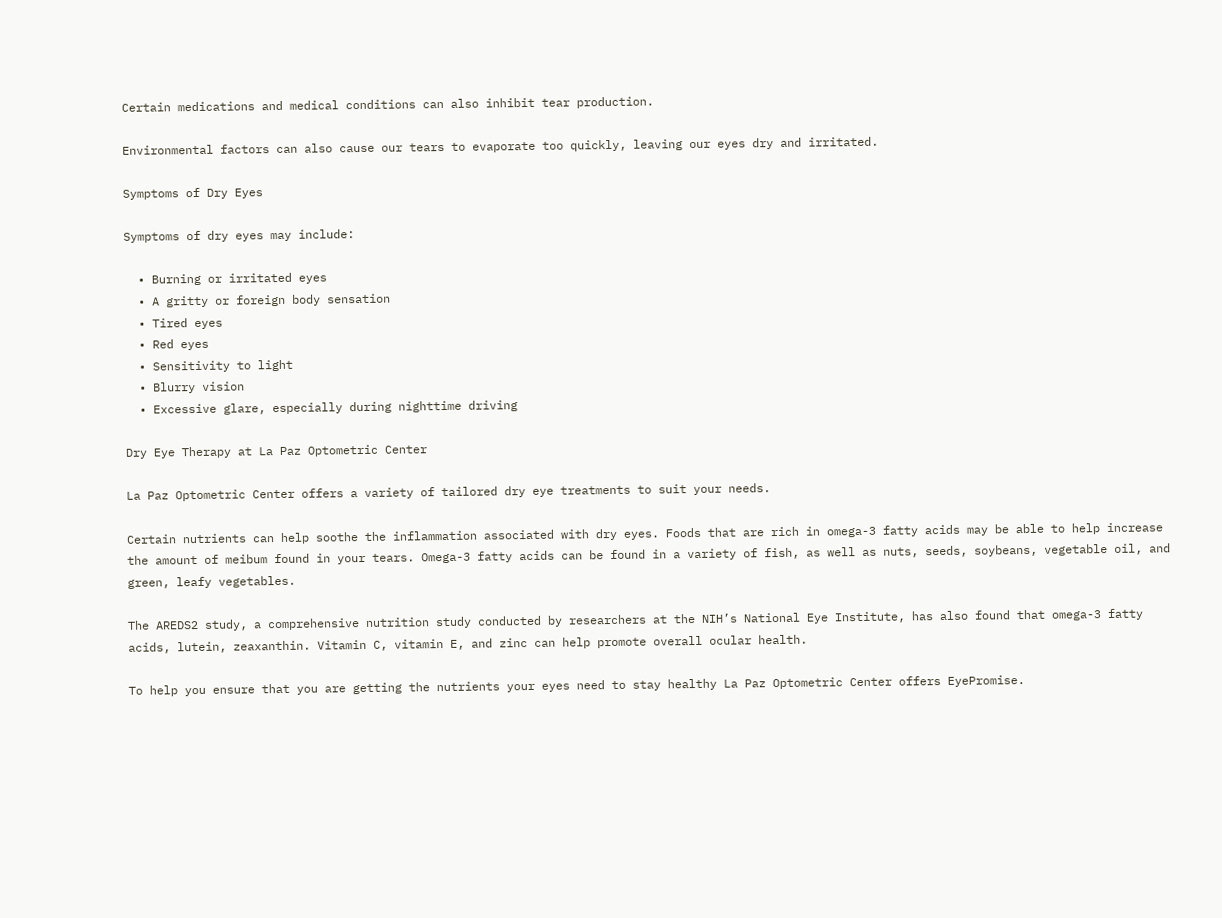Certain medications and medical conditions can also inhibit tear production.

Environmental factors can also cause our tears to evaporate too quickly, leaving our eyes dry and irritated.

Symptoms of Dry Eyes

Symptoms of dry eyes may include:

  • Burning or irritated eyes
  • A gritty or foreign body sensation
  • Tired eyes
  • Red eyes
  • Sensitivity to light
  • Blurry vision
  • Excessive glare, especially during nighttime driving

Dry Eye Therapy at La Paz Optometric Center

La Paz Optometric Center offers a variety of tailored dry eye treatments to suit your needs.

Certain nutrients can help soothe the inflammation associated with dry eyes. Foods that are rich in omega-3 fatty acids may be able to help increase the amount of meibum found in your tears. Omega-3 fatty acids can be found in a variety of fish, as well as nuts, seeds, soybeans, vegetable oil, and green, leafy vegetables.

The AREDS2 study, a comprehensive nutrition study conducted by researchers at the NIH’s National Eye Institute, has also found that omega-3 fatty acids, lutein, zeaxanthin. Vitamin C, vitamin E, and zinc can help promote overall ocular health.

To help you ensure that you are getting the nutrients your eyes need to stay healthy La Paz Optometric Center offers EyePromise.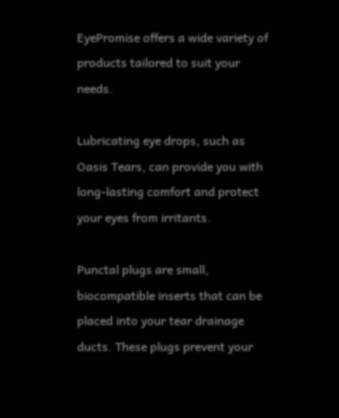EyePromise offers a wide variety of products tailored to suit your needs.

Lubricating eye drops, such as Oasis Tears, can provide you with long-lasting comfort and protect your eyes from irritants.

Punctal plugs are small, biocompatible inserts that can be placed into your tear drainage ducts. These plugs prevent your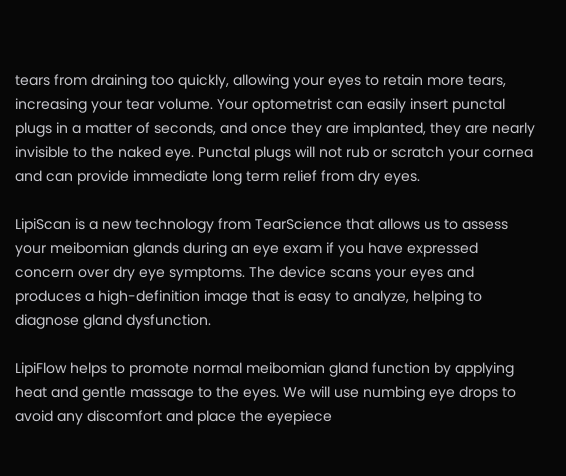tears from draining too quickly, allowing your eyes to retain more tears, increasing your tear volume. Your optometrist can easily insert punctal plugs in a matter of seconds, and once they are implanted, they are nearly invisible to the naked eye. Punctal plugs will not rub or scratch your cornea and can provide immediate long term relief from dry eyes.

LipiScan is a new technology from TearScience that allows us to assess your meibomian glands during an eye exam if you have expressed concern over dry eye symptoms. The device scans your eyes and produces a high-definition image that is easy to analyze, helping to diagnose gland dysfunction.

LipiFlow helps to promote normal meibomian gland function by applying heat and gentle massage to the eyes. We will use numbing eye drops to avoid any discomfort and place the eyepiece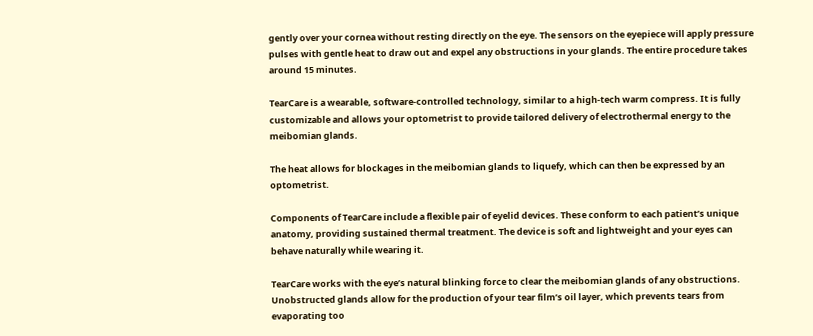gently over your cornea without resting directly on the eye. The sensors on the eyepiece will apply pressure pulses with gentle heat to draw out and expel any obstructions in your glands. The entire procedure takes around 15 minutes.

TearCare is a wearable, software-controlled technology, similar to a high-tech warm compress. It is fully customizable and allows your optometrist to provide tailored delivery of electrothermal energy to the meibomian glands.

The heat allows for blockages in the meibomian glands to liquefy, which can then be expressed by an optometrist.

Components of TearCare include a flexible pair of eyelid devices. These conform to each patient’s unique anatomy, providing sustained thermal treatment. The device is soft and lightweight and your eyes can behave naturally while wearing it.

TearCare works with the eye’s natural blinking force to clear the meibomian glands of any obstructions. Unobstructed glands allow for the production of your tear film’s oil layer, which prevents tears from evaporating too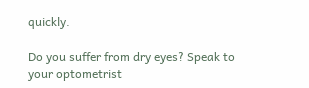quickly.

Do you suffer from dry eyes? Speak to your optometrist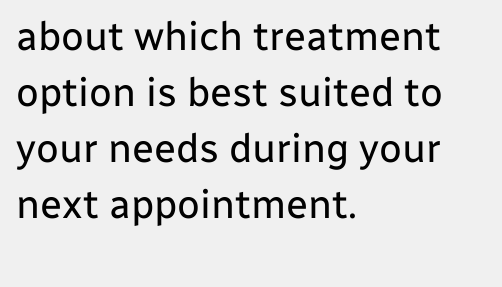about which treatment option is best suited to your needs during your next appointment.